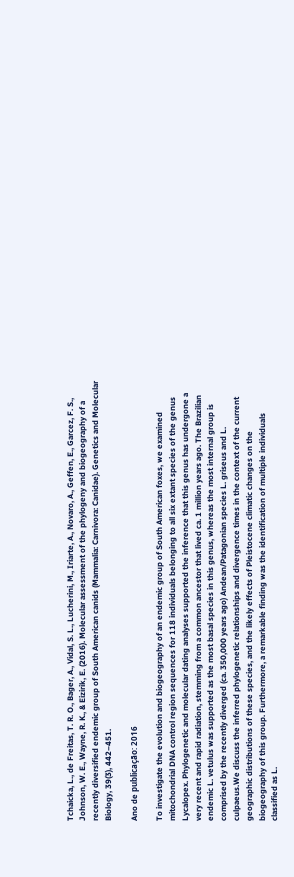Tchaicka, L., de Freitas, T. R. O., Bager, A., Vidal, S. L., Lucherini, M., Iriarte, A., Novaro, A., Geffen, E., Garcez, F. S., Johnson, W. E., Wayne, R. K., & Eizirik, E. (2016). Molecular assessment of the phylogeny and biogeography of a recently diversified endemic group of South American canids (Mammalia: Carnivora: Canidae). Genetics and Molecular Biology, 39(3), 442–451.

Ano de publicação: 2016

To investigate the evolution and biogeography of an endemic group of South American foxes, we examined mitochondrial DNA control region sequences for 118 individuals belonging to all six extant species of the genus Lycalopex. Phylogenetic and molecular dating analyses supported the inference that this genus has undergone a very recent and rapid radiation, stemming from a common ancestor that lived ca. 1 million years ago. The Brazilian endemic L. vetulus was supported as the most basal species in this genus, whereas the most internal group is comprised by the recently diverged (ca. 350,000 years ago) Andean/Patagonian species L. griseus and L. culpaeus.We discuss the inferred phylogenetic relationships and divergence times in the context of the current geographic distributions of these species, and the likely effects of Pleistocene climatic changes on the biogeography of this group. Furthermore, a remarkable finding was the identification of multiple individuals classified as L.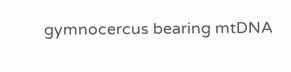gymnocercus bearing mtDNA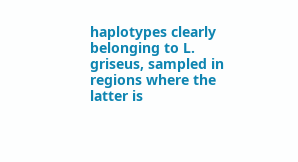haplotypes clearly belonging to L. griseus, sampled in regions where the latter is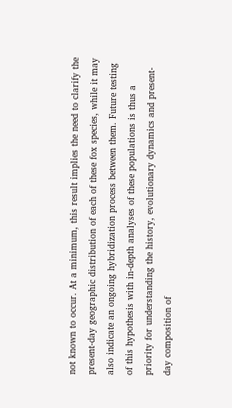not known to occur. At a minimum, this result implies the need to clarify the present-day geographic distribution of each of these fox species, while it may also indicate an ongoing hybridization process between them. Future testing of this hypothesis with in-depth analyses of these populations is thus a priority for understanding the history, evolutionary dynamics and present-day composition of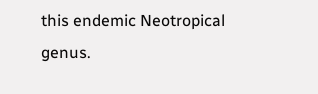this endemic Neotropical genus.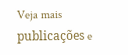Veja mais publicações e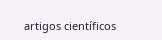artigos científicos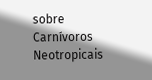sobre Carnívoros Neotropicais